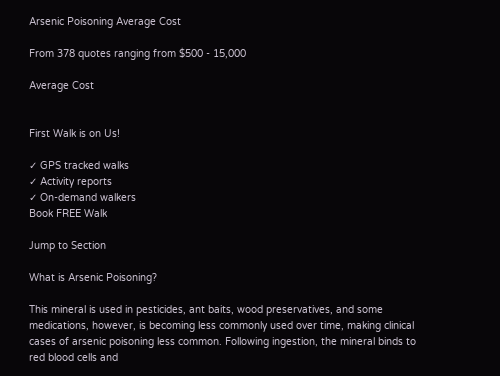Arsenic Poisoning Average Cost

From 378 quotes ranging from $500 - 15,000

Average Cost


First Walk is on Us!

✓ GPS tracked walks
✓ Activity reports
✓ On-demand walkers
Book FREE Walk

Jump to Section

What is Arsenic Poisoning?

This mineral is used in pesticides, ant baits, wood preservatives, and some medications, however, is becoming less commonly used over time, making clinical cases of arsenic poisoning less common. Following ingestion, the mineral binds to red blood cells and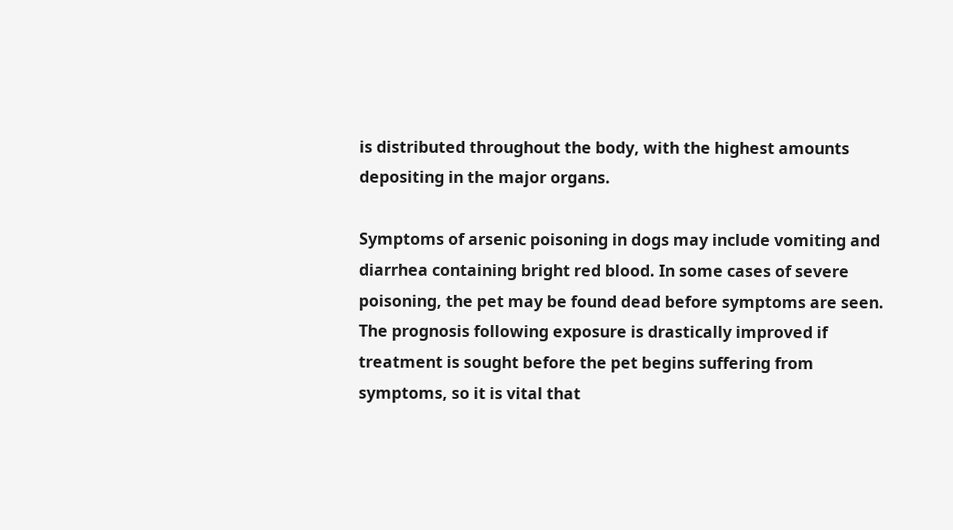is distributed throughout the body, with the highest amounts depositing in the major organs.

Symptoms of arsenic poisoning in dogs may include vomiting and diarrhea containing bright red blood. In some cases of severe poisoning, the pet may be found dead before symptoms are seen. The prognosis following exposure is drastically improved if treatment is sought before the pet begins suffering from symptoms, so it is vital that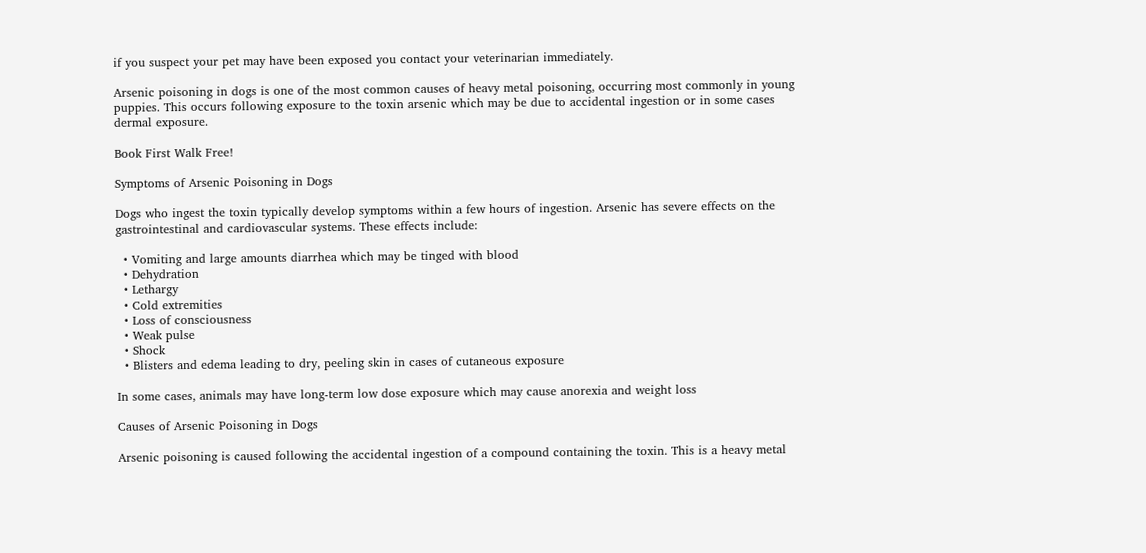if you suspect your pet may have been exposed you contact your veterinarian immediately.

Arsenic poisoning in dogs is one of the most common causes of heavy metal poisoning, occurring most commonly in young puppies. This occurs following exposure to the toxin arsenic which may be due to accidental ingestion or in some cases dermal exposure.

Book First Walk Free!

Symptoms of Arsenic Poisoning in Dogs

Dogs who ingest the toxin typically develop symptoms within a few hours of ingestion. Arsenic has severe effects on the gastrointestinal and cardiovascular systems. These effects include:

  • Vomiting and large amounts diarrhea which may be tinged with blood
  • Dehydration
  • Lethargy
  • Cold extremities
  • Loss of consciousness
  • Weak pulse
  • Shock
  • Blisters and edema leading to dry, peeling skin in cases of cutaneous exposure

In some cases, animals may have long-term low dose exposure which may cause anorexia and weight loss

Causes of Arsenic Poisoning in Dogs

Arsenic poisoning is caused following the accidental ingestion of a compound containing the toxin. This is a heavy metal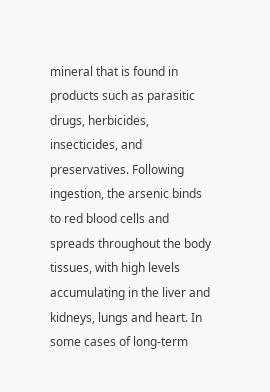mineral that is found in products such as parasitic drugs, herbicides, insecticides, and preservatives. Following ingestion, the arsenic binds to red blood cells and spreads throughout the body tissues, with high levels accumulating in the liver and kidneys, lungs and heart. In some cases of long-term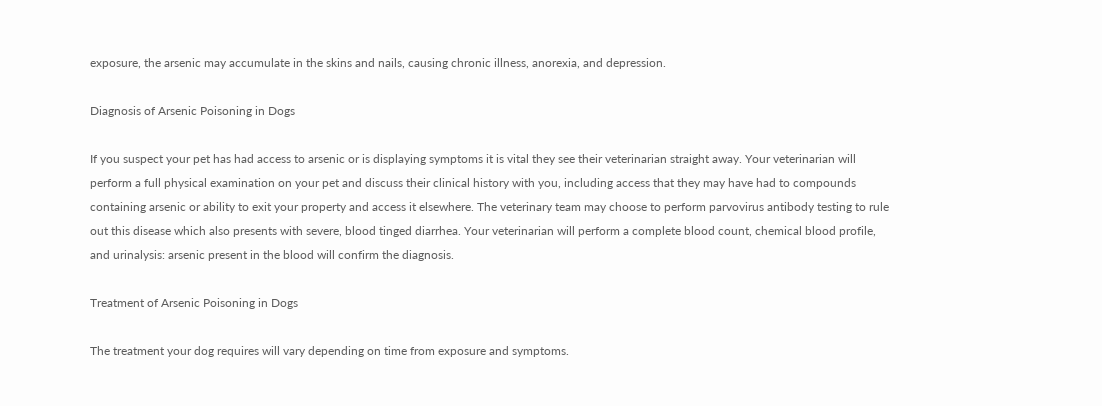exposure, the arsenic may accumulate in the skins and nails, causing chronic illness, anorexia, and depression.

Diagnosis of Arsenic Poisoning in Dogs

If you suspect your pet has had access to arsenic or is displaying symptoms it is vital they see their veterinarian straight away. Your veterinarian will perform a full physical examination on your pet and discuss their clinical history with you, including access that they may have had to compounds containing arsenic or ability to exit your property and access it elsewhere. The veterinary team may choose to perform parvovirus antibody testing to rule out this disease which also presents with severe, blood tinged diarrhea. Your veterinarian will perform a complete blood count, chemical blood profile, and urinalysis: arsenic present in the blood will confirm the diagnosis.

Treatment of Arsenic Poisoning in Dogs

The treatment your dog requires will vary depending on time from exposure and symptoms.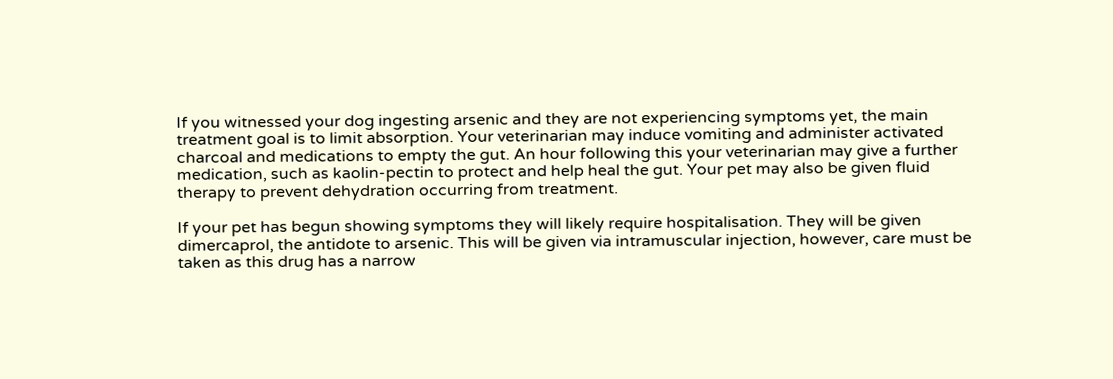If you witnessed your dog ingesting arsenic and they are not experiencing symptoms yet, the main treatment goal is to limit absorption. Your veterinarian may induce vomiting and administer activated charcoal and medications to empty the gut. An hour following this your veterinarian may give a further medication, such as kaolin-pectin to protect and help heal the gut. Your pet may also be given fluid therapy to prevent dehydration occurring from treatment.

If your pet has begun showing symptoms they will likely require hospitalisation. They will be given dimercaprol, the antidote to arsenic. This will be given via intramuscular injection, however, care must be taken as this drug has a narrow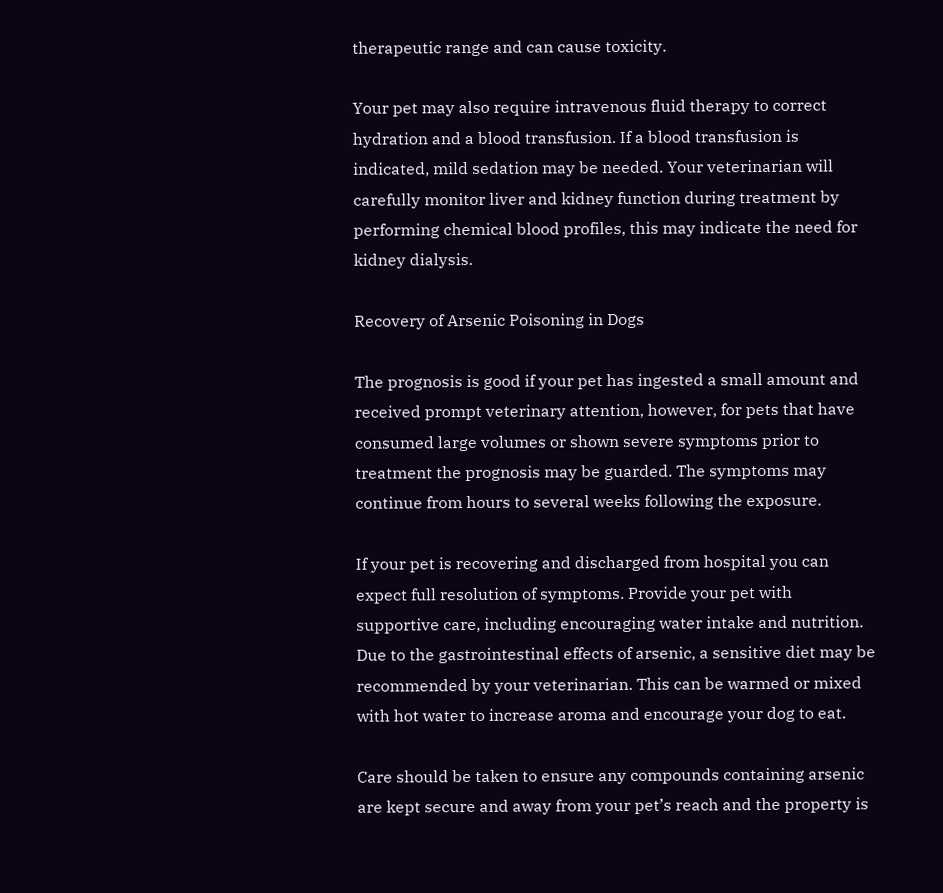therapeutic range and can cause toxicity.

Your pet may also require intravenous fluid therapy to correct hydration and a blood transfusion. If a blood transfusion is indicated, mild sedation may be needed. Your veterinarian will carefully monitor liver and kidney function during treatment by performing chemical blood profiles, this may indicate the need for kidney dialysis.

Recovery of Arsenic Poisoning in Dogs

The prognosis is good if your pet has ingested a small amount and received prompt veterinary attention, however, for pets that have consumed large volumes or shown severe symptoms prior to treatment the prognosis may be guarded. The symptoms may continue from hours to several weeks following the exposure.

If your pet is recovering and discharged from hospital you can expect full resolution of symptoms. Provide your pet with supportive care, including encouraging water intake and nutrition. Due to the gastrointestinal effects of arsenic, a sensitive diet may be recommended by your veterinarian. This can be warmed or mixed with hot water to increase aroma and encourage your dog to eat.

Care should be taken to ensure any compounds containing arsenic are kept secure and away from your pet’s reach and the property is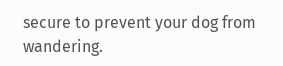secure to prevent your dog from wandering.